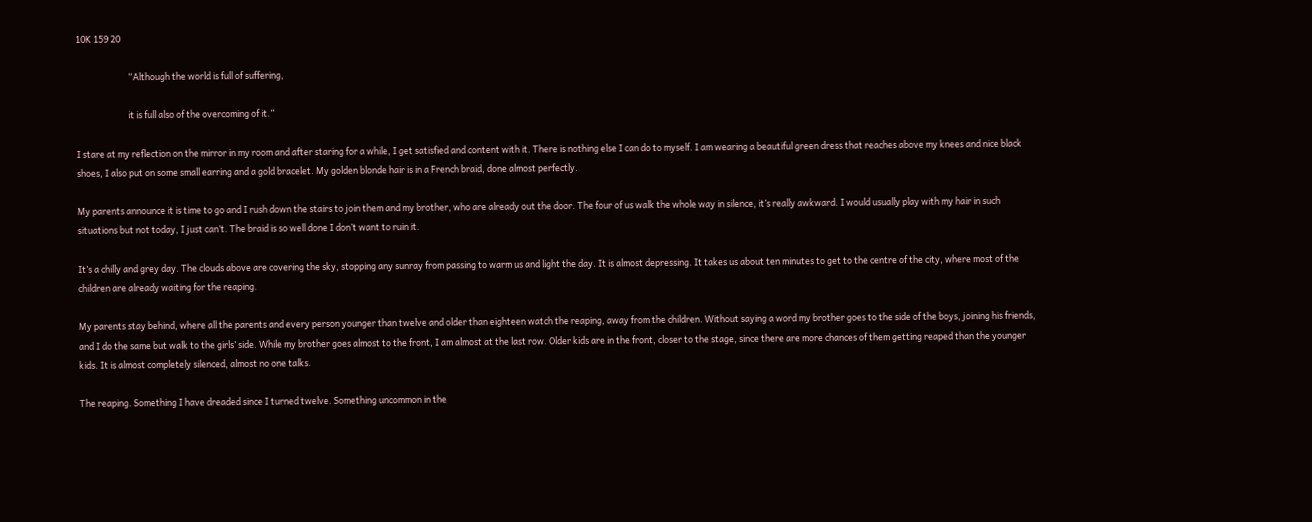10K 159 20

                          “Although the world is full of suffering,

                          it is full also of the overcoming of it.”

I stare at my reflection on the mirror in my room and after staring for a while, I get satisfied and content with it. There is nothing else I can do to myself. I am wearing a beautiful green dress that reaches above my knees and nice black shoes, I also put on some small earring and a gold bracelet. My golden blonde hair is in a French braid, done almost perfectly.

My parents announce it is time to go and I rush down the stairs to join them and my brother, who are already out the door. The four of us walk the whole way in silence, it’s really awkward. I would usually play with my hair in such situations but not today, I just can’t. The braid is so well done I don’t want to ruin it.

It’s a chilly and grey day. The clouds above are covering the sky, stopping any sunray from passing to warm us and light the day. It is almost depressing. It takes us about ten minutes to get to the centre of the city, where most of the children are already waiting for the reaping.

My parents stay behind, where all the parents and every person younger than twelve and older than eighteen watch the reaping, away from the children. Without saying a word my brother goes to the side of the boys, joining his friends, and I do the same but walk to the girls’ side. While my brother goes almost to the front, I am almost at the last row. Older kids are in the front, closer to the stage, since there are more chances of them getting reaped than the younger kids. It is almost completely silenced, almost no one talks.

The reaping. Something I have dreaded since I turned twelve. Something uncommon in the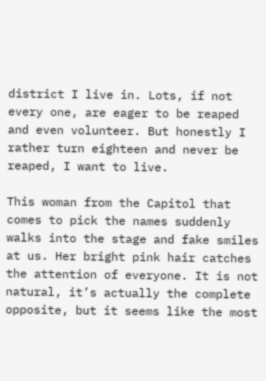district I live in. Lots, if not every one, are eager to be reaped and even volunteer. But honestly I rather turn eighteen and never be reaped, I want to live.

This woman from the Capitol that comes to pick the names suddenly walks into the stage and fake smiles at us. Her bright pink hair catches the attention of everyone. It is not natural, it’s actually the complete opposite, but it seems like the most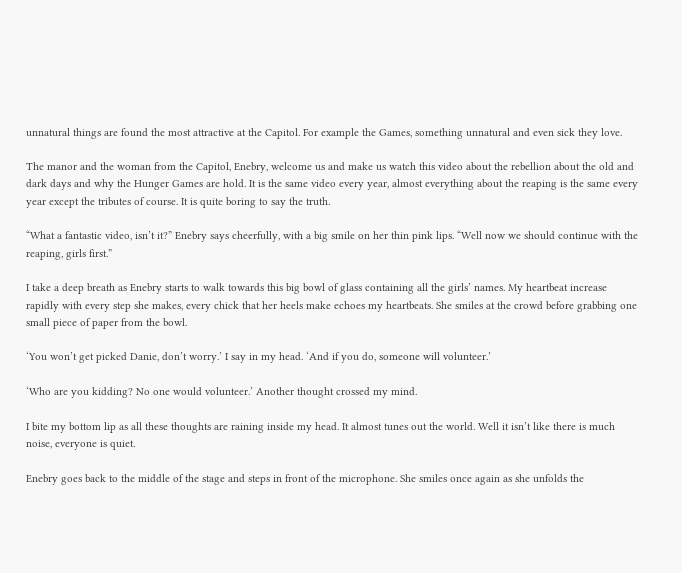unnatural things are found the most attractive at the Capitol. For example the Games, something unnatural and even sick they love.

The manor and the woman from the Capitol, Enebry, welcome us and make us watch this video about the rebellion about the old and dark days and why the Hunger Games are hold. It is the same video every year, almost everything about the reaping is the same every year except the tributes of course. It is quite boring to say the truth.

“What a fantastic video, isn’t it?” Enebry says cheerfully, with a big smile on her thin pink lips. “Well now we should continue with the reaping, girls first.”

I take a deep breath as Enebry starts to walk towards this big bowl of glass containing all the girls’ names. My heartbeat increase rapidly with every step she makes, every chick that her heels make echoes my heartbeats. She smiles at the crowd before grabbing one small piece of paper from the bowl.

‘You won’t get picked Danie, don’t worry.’ I say in my head. ‘And if you do, someone will volunteer.’

‘Who are you kidding? No one would volunteer.’ Another thought crossed my mind.

I bite my bottom lip as all these thoughts are raining inside my head. It almost tunes out the world. Well it isn’t like there is much noise, everyone is quiet.

Enebry goes back to the middle of the stage and steps in front of the microphone. She smiles once again as she unfolds the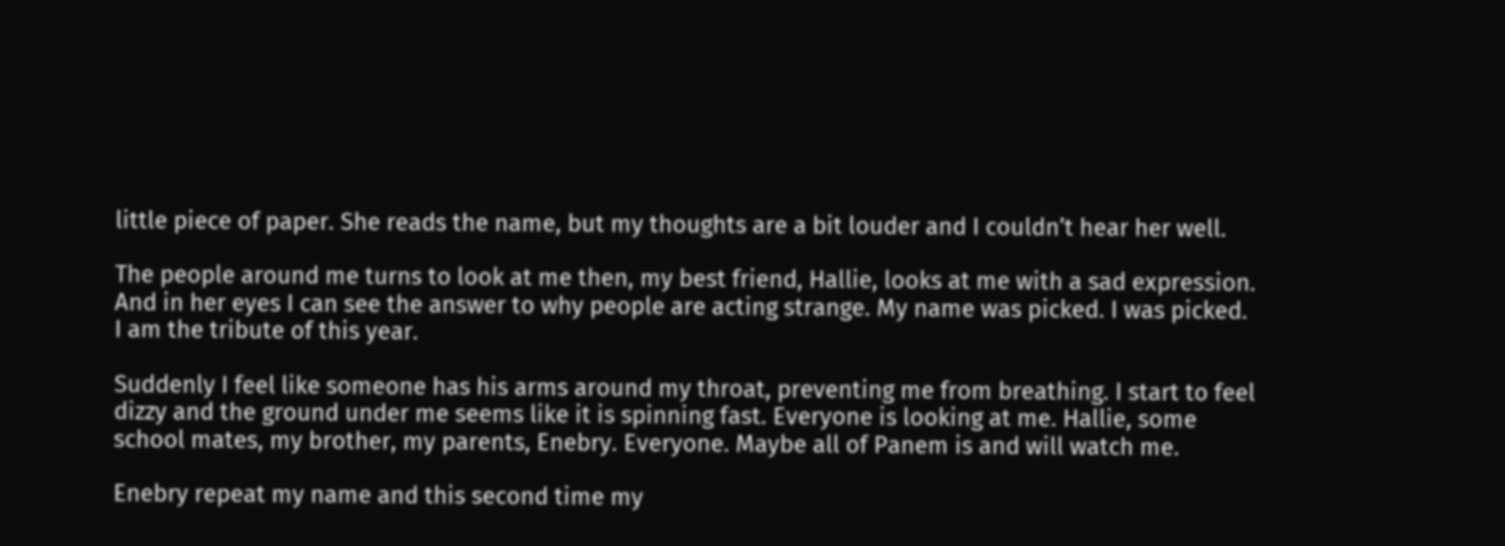little piece of paper. She reads the name, but my thoughts are a bit louder and I couldn’t hear her well.

The people around me turns to look at me then, my best friend, Hallie, looks at me with a sad expression. And in her eyes I can see the answer to why people are acting strange. My name was picked. I was picked. I am the tribute of this year.

Suddenly I feel like someone has his arms around my throat, preventing me from breathing. I start to feel dizzy and the ground under me seems like it is spinning fast. Everyone is looking at me. Hallie, some school mates, my brother, my parents, Enebry. Everyone. Maybe all of Panem is and will watch me.

Enebry repeat my name and this second time my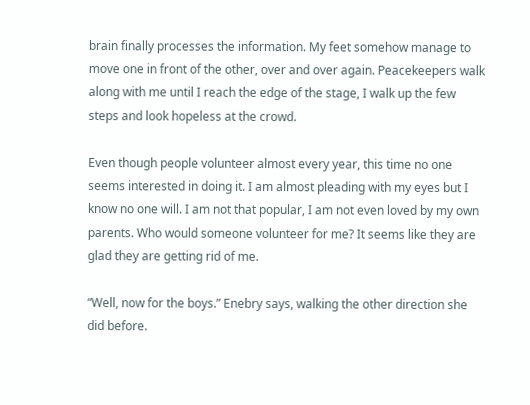brain finally processes the information. My feet somehow manage to move one in front of the other, over and over again. Peacekeepers walk along with me until I reach the edge of the stage, I walk up the few steps and look hopeless at the crowd.

Even though people volunteer almost every year, this time no one seems interested in doing it. I am almost pleading with my eyes but I know no one will. I am not that popular, I am not even loved by my own parents. Who would someone volunteer for me? It seems like they are glad they are getting rid of me.

“Well, now for the boys.” Enebry says, walking the other direction she did before.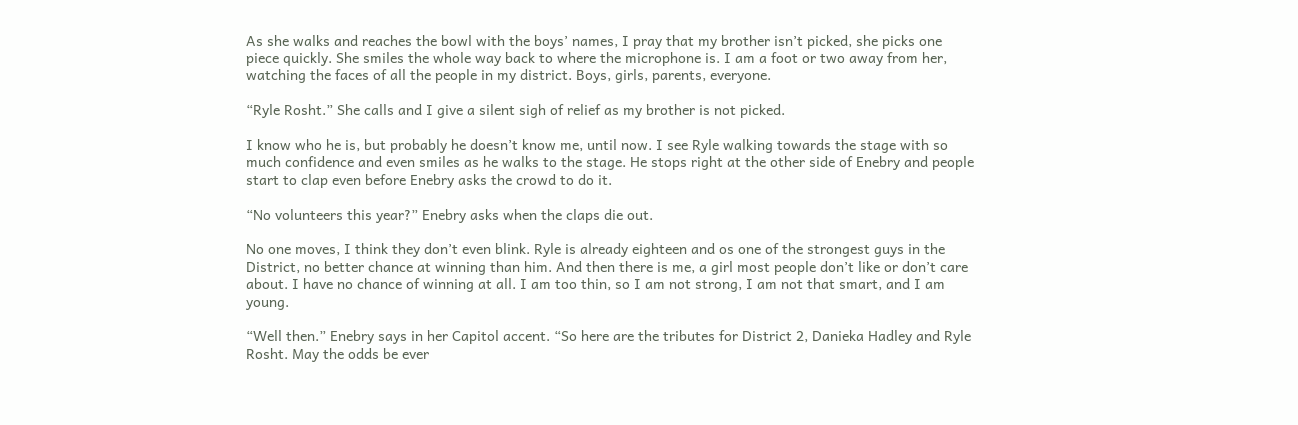As she walks and reaches the bowl with the boys’ names, I pray that my brother isn’t picked, she picks one piece quickly. She smiles the whole way back to where the microphone is. I am a foot or two away from her, watching the faces of all the people in my district. Boys, girls, parents, everyone.

“Ryle Rosht.” She calls and I give a silent sigh of relief as my brother is not picked.

I know who he is, but probably he doesn’t know me, until now. I see Ryle walking towards the stage with so much confidence and even smiles as he walks to the stage. He stops right at the other side of Enebry and people start to clap even before Enebry asks the crowd to do it.

“No volunteers this year?” Enebry asks when the claps die out.

No one moves, I think they don’t even blink. Ryle is already eighteen and os one of the strongest guys in the District, no better chance at winning than him. And then there is me, a girl most people don’t like or don’t care about. I have no chance of winning at all. I am too thin, so I am not strong, I am not that smart, and I am young.

“Well then.” Enebry says in her Capitol accent. “So here are the tributes for District 2, Danieka Hadley and Ryle Rosht. May the odds be ever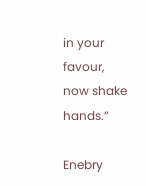in your favour, now shake hands.”

Enebry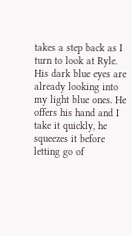takes a step back as I turn to look at Ryle. His dark blue eyes are already looking into my light blue ones. He offers his hand and I take it quickly, he squeezes it before letting go of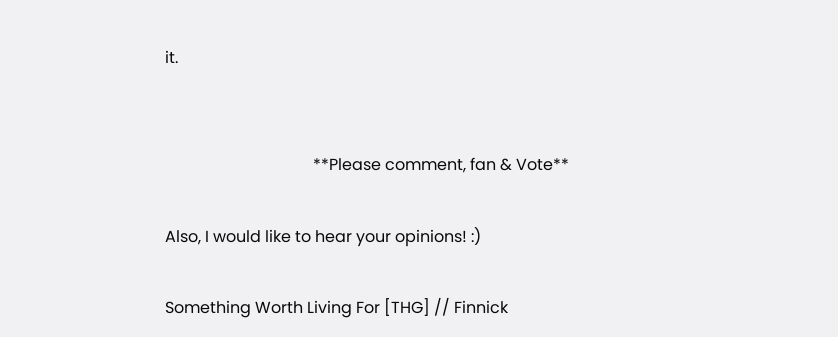it.


                                     **Please comment, fan & Vote**

Also, I would like to hear your opinions! :)

Something Worth Living For [THG] // Finnick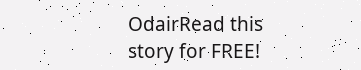OdairRead this story for FREE!